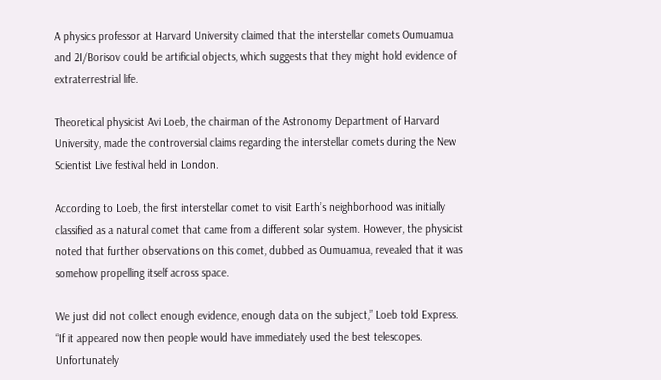A physics professor at Harvard University claimed that the interstellar comets Oumuamua and 2I/Borisov could be artificial objects, which suggests that they might hold evidence of extraterrestrial life.

Theoretical physicist Avi Loeb, the chairman of the Astronomy Department of Harvard University, made the controversial claims regarding the interstellar comets during the New Scientist Live festival held in London.

According to Loeb, the first interstellar comet to visit Earth’s neighborhood was initially classified as a natural comet that came from a different solar system. However, the physicist noted that further observations on this comet, dubbed as Oumuamua, revealed that it was somehow propelling itself across space.

We just did not collect enough evidence, enough data on the subject,” Loeb told Express. “If it appeared now then people would have immediately used the best telescopes. Unfortunately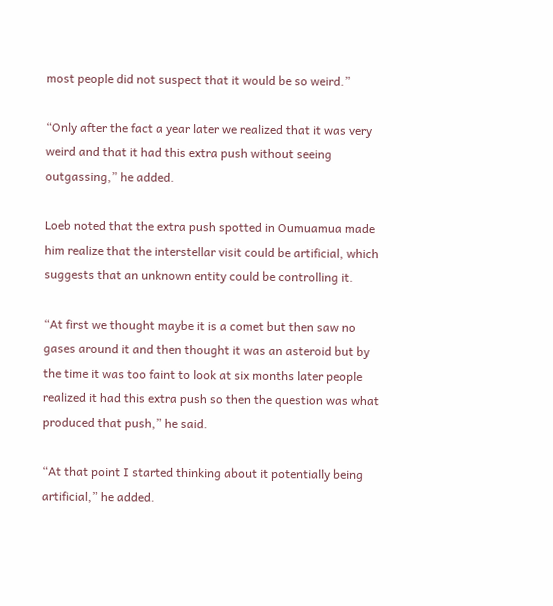most people did not suspect that it would be so weird.”

“Only after the fact a year later we realized that it was very weird and that it had this extra push without seeing outgassing,” he added.

Loeb noted that the extra push spotted in Oumuamua made him realize that the interstellar visit could be artificial, which suggests that an unknown entity could be controlling it.

“At first we thought maybe it is a comet but then saw no gases around it and then thought it was an asteroid but by the time it was too faint to look at six months later people realized it had this extra push so then the question was what produced that push,” he said.

“At that point I started thinking about it potentially being artificial,” he added.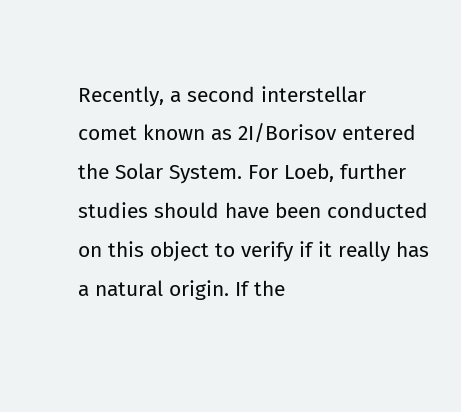Recently, a second interstellar comet known as 2I/Borisov entered the Solar System. For Loeb, further studies should have been conducted on this object to verify if it really has a natural origin. If the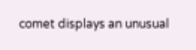comet displays an unusual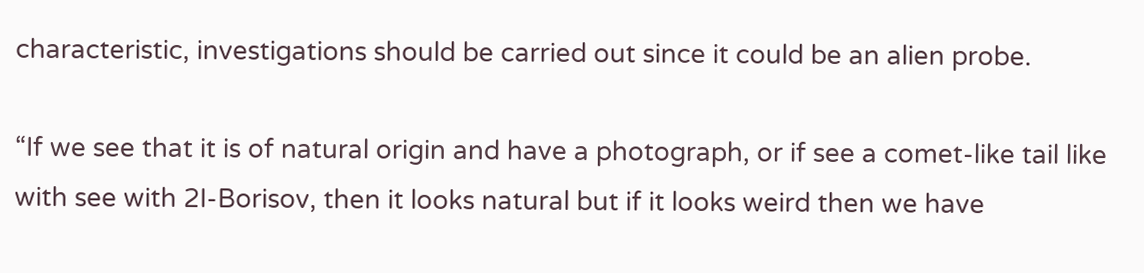characteristic, investigations should be carried out since it could be an alien probe.

“If we see that it is of natural origin and have a photograph, or if see a comet-like tail like with see with 2I-Borisov, then it looks natural but if it looks weird then we have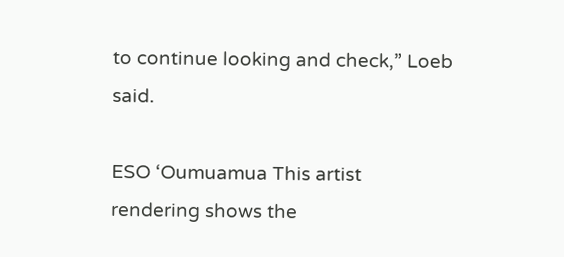to continue looking and check,” Loeb said.

ESO ‘Oumuamua This artist rendering shows the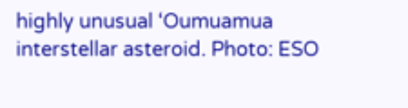highly unusual ‘Oumuamua interstellar asteroid. Photo: ESO